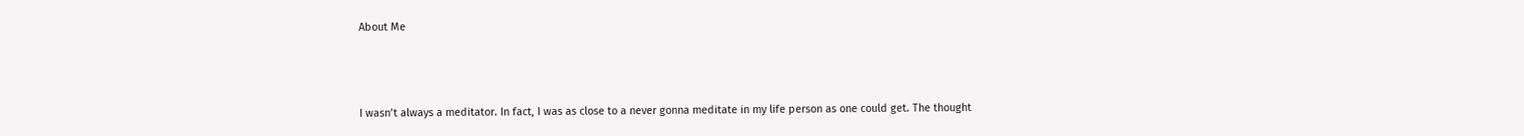About Me



I wasn’t always a meditator. In fact, I was as close to a never gonna meditate in my life person as one could get. The thought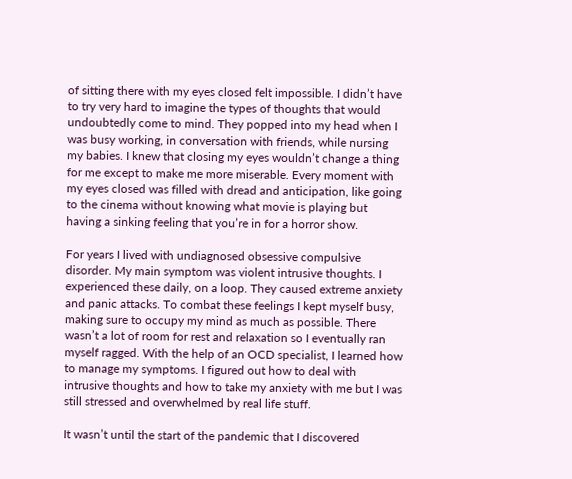of sitting there with my eyes closed felt impossible. I didn’t have to try very hard to imagine the types of thoughts that would undoubtedly come to mind. They popped into my head when I was busy working, in conversation with friends, while nursing my babies. I knew that closing my eyes wouldn’t change a thing for me except to make me more miserable. Every moment with my eyes closed was filled with dread and anticipation, like going to the cinema without knowing what movie is playing but having a sinking feeling that you’re in for a horror show.

For years I lived with undiagnosed obsessive compulsive disorder. My main symptom was violent intrusive thoughts. I experienced these daily, on a loop. They caused extreme anxiety and panic attacks. To combat these feelings I kept myself busy, making sure to occupy my mind as much as possible. There wasn’t a lot of room for rest and relaxation so I eventually ran myself ragged. With the help of an OCD specialist, I learned how to manage my symptoms. I figured out how to deal with intrusive thoughts and how to take my anxiety with me but I was still stressed and overwhelmed by real life stuff.

It wasn’t until the start of the pandemic that I discovered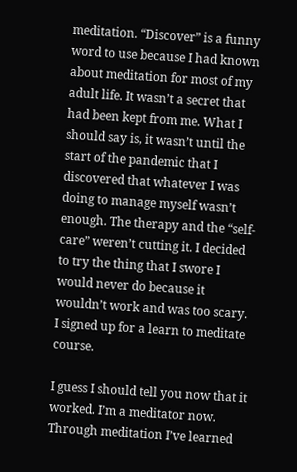meditation. “Discover” is a funny word to use because I had known about meditation for most of my adult life. It wasn’t a secret that had been kept from me. What I should say is, it wasn’t until the start of the pandemic that I discovered that whatever I was doing to manage myself wasn’t enough. The therapy and the “self-care” weren’t cutting it. I decided to try the thing that I swore I would never do because it wouldn’t work and was too scary. I signed up for a learn to meditate course.

I guess I should tell you now that it worked. I’m a meditator now. Through meditation I’ve learned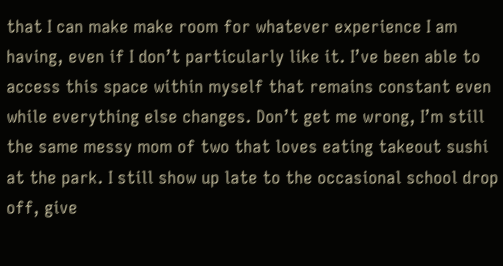that I can make make room for whatever experience I am having, even if I don’t particularly like it. I’ve been able to access this space within myself that remains constant even while everything else changes. Don’t get me wrong, I’m still the same messy mom of two that loves eating takeout sushi at the park. I still show up late to the occasional school drop off, give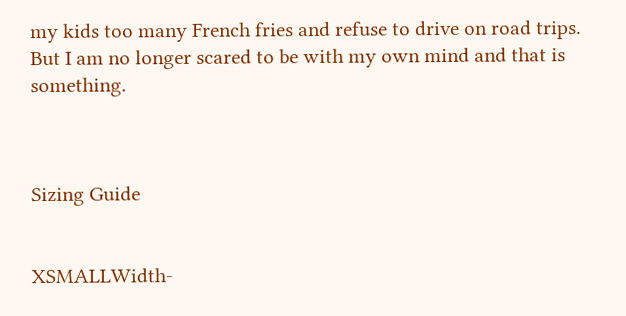my kids too many French fries and refuse to drive on road trips. But I am no longer scared to be with my own mind and that is something.



Sizing Guide


XSMALLWidth-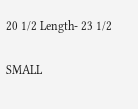20 1/2 Length- 23 1/2

SMALL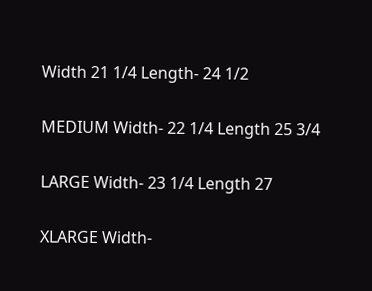Width 21 1/4 Length- 24 1/2

MEDIUM Width- 22 1/4 Length 25 3/4

LARGE Width- 23 1/4 Length 27

XLARGE Width-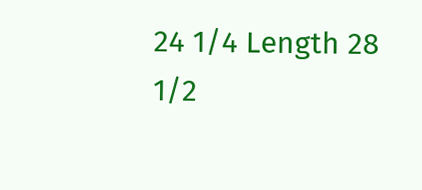24 1/4 Length 28 1/2